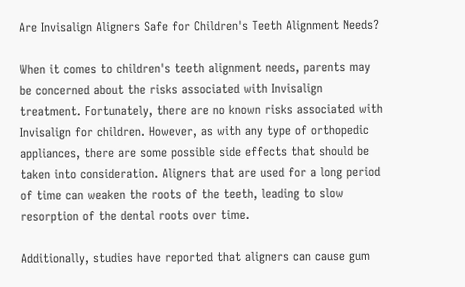Are Invisalign Aligners Safe for Children's Teeth Alignment Needs?

When it comes to children's teeth alignment needs, parents may be concerned about the risks associated with Invisalign treatment. Fortunately, there are no known risks associated with Invisalign for children. However, as with any type of orthopedic appliances, there are some possible side effects that should be taken into consideration. Aligners that are used for a long period of time can weaken the roots of the teeth, leading to slow resorption of the dental roots over time.

Additionally, studies have reported that aligners can cause gum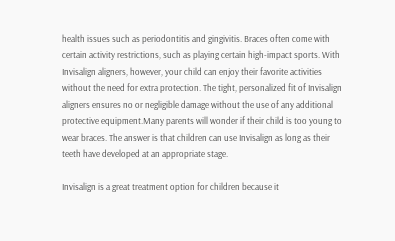health issues such as periodontitis and gingivitis. Braces often come with certain activity restrictions, such as playing certain high-impact sports. With Invisalign aligners, however, your child can enjoy their favorite activities without the need for extra protection. The tight, personalized fit of Invisalign aligners ensures no or negligible damage without the use of any additional protective equipment.Many parents will wonder if their child is too young to wear braces. The answer is that children can use Invisalign as long as their teeth have developed at an appropriate stage.

Invisalign is a great treatment option for children because it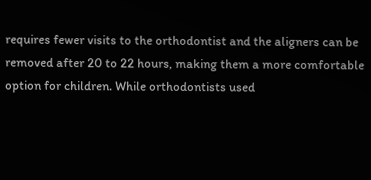requires fewer visits to the orthodontist and the aligners can be removed after 20 to 22 hours, making them a more comfortable option for children. While orthodontists used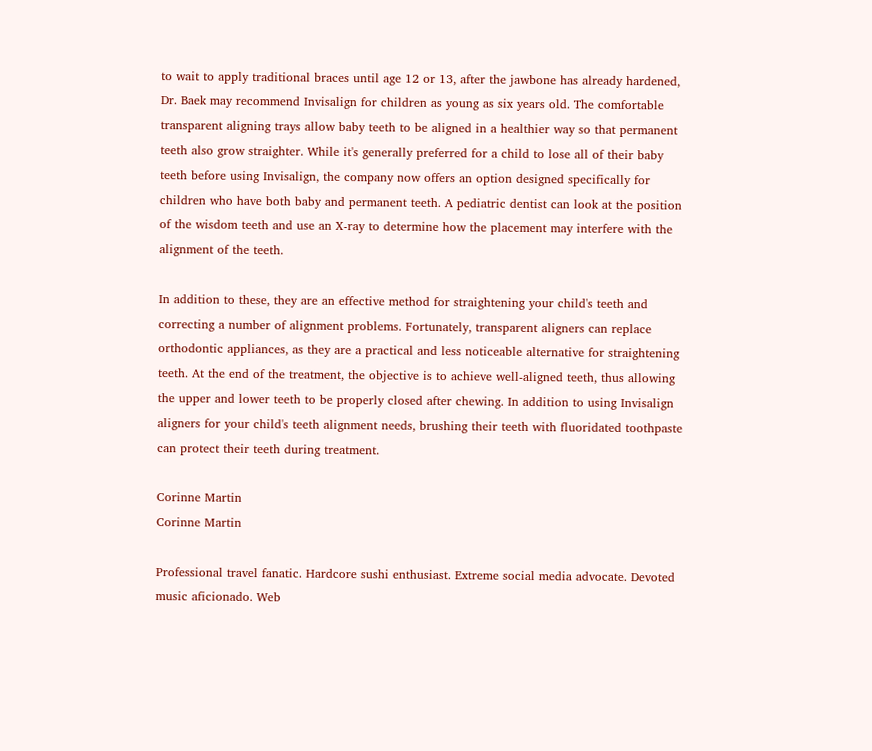to wait to apply traditional braces until age 12 or 13, after the jawbone has already hardened, Dr. Baek may recommend Invisalign for children as young as six years old. The comfortable transparent aligning trays allow baby teeth to be aligned in a healthier way so that permanent teeth also grow straighter. While it's generally preferred for a child to lose all of their baby teeth before using Invisalign, the company now offers an option designed specifically for children who have both baby and permanent teeth. A pediatric dentist can look at the position of the wisdom teeth and use an X-ray to determine how the placement may interfere with the alignment of the teeth.

In addition to these, they are an effective method for straightening your child's teeth and correcting a number of alignment problems. Fortunately, transparent aligners can replace orthodontic appliances, as they are a practical and less noticeable alternative for straightening teeth. At the end of the treatment, the objective is to achieve well-aligned teeth, thus allowing the upper and lower teeth to be properly closed after chewing. In addition to using Invisalign aligners for your child's teeth alignment needs, brushing their teeth with fluoridated toothpaste can protect their teeth during treatment.

Corinne Martin
Corinne Martin

Professional travel fanatic. Hardcore sushi enthusiast. Extreme social media advocate. Devoted music aficionado. Web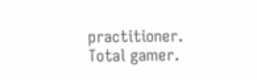practitioner. Total gamer.